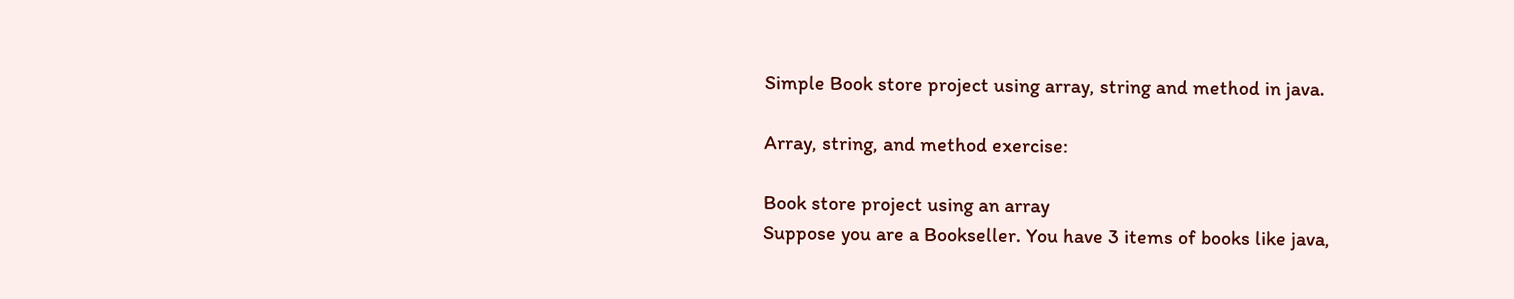Simple Book store project using array, string and method in java.

Array, string, and method exercise:

Book store project using an array
Suppose you are a Bookseller. You have 3 items of books like java,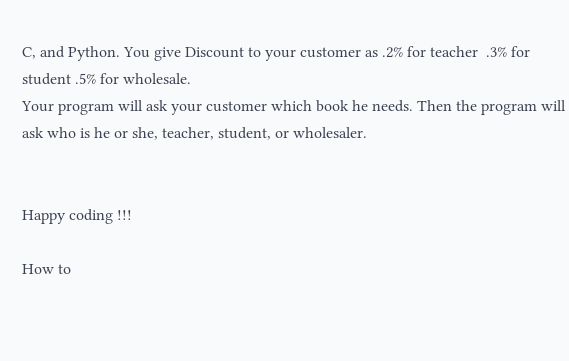C, and Python. You give Discount to your customer as .2% for teacher  .3% for student .5% for wholesale.
Your program will ask your customer which book he needs. Then the program will ask who is he or she, teacher, student, or wholesaler.


Happy coding !!!

How to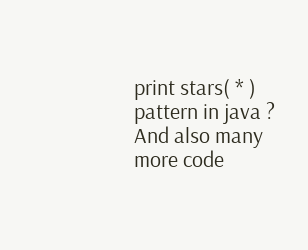print stars( * ) pattern in java ?                  And also many more code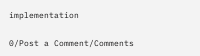implementation

0/Post a Comment/Comments